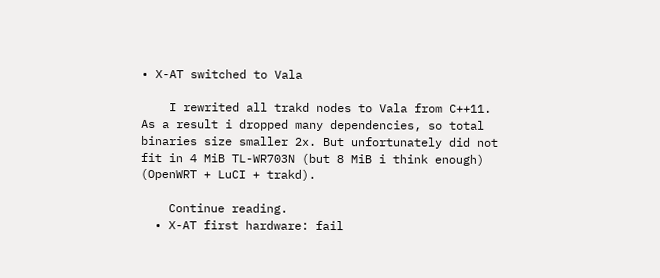• X-AT switched to Vala

    I rewrited all trakd nodes to Vala from C++11. As a result i dropped many dependencies, so total binaries size smaller 2x. But unfortunately did not fit in 4 MiB TL-WR703N (but 8 MiB i think enough) (OpenWRT + LuCI + trakd).

    Continue reading.
  • X-AT first hardware: fail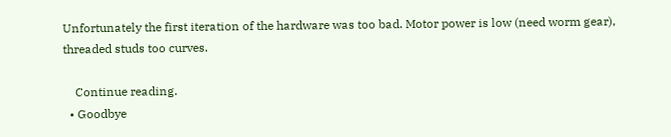Unfortunately the first iteration of the hardware was too bad. Motor power is low (need worm gear), threaded studs too curves.

    Continue reading.
  • Goodbye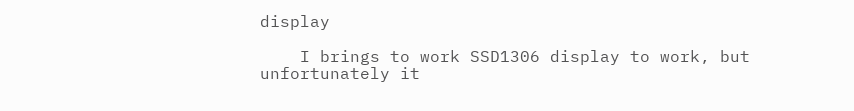display

    I brings to work SSD1306 display to work, but unfortunately it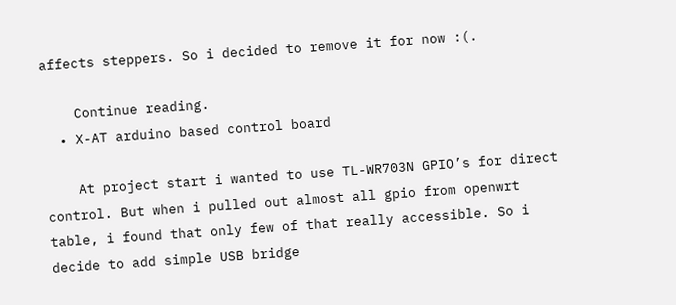affects steppers. So i decided to remove it for now :(.

    Continue reading.
  • X-AT arduino based control board

    At project start i wanted to use TL-WR703N GPIO’s for direct control. But when i pulled out almost all gpio from openwrt table, i found that only few of that really accessible. So i decide to add simple USB bridge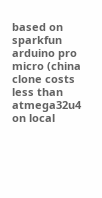based on sparkfun arduino pro micro (china clone costs less than atmega32u4 on local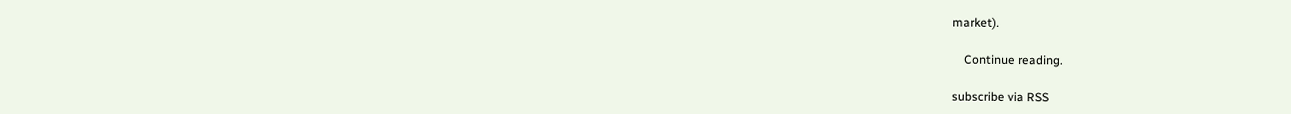market).

    Continue reading.

subscribe via RSS